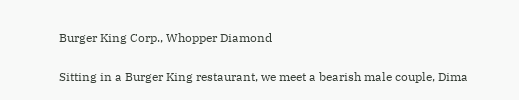Burger King Corp., Whopper Diamond


Sitting in a Burger King restaurant, we meet a bearish male couple, Dima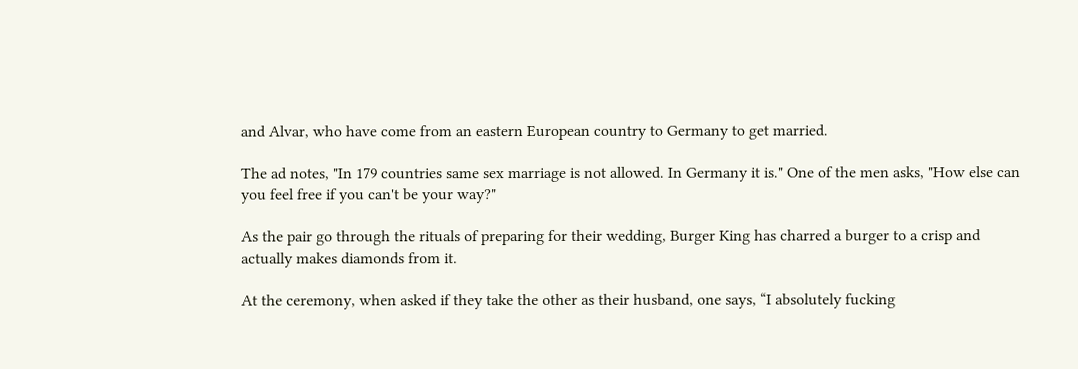and Alvar, who have come from an eastern European country to Germany to get married.

The ad notes, "In 179 countries same sex marriage is not allowed. In Germany it is." One of the men asks, "How else can you feel free if you can't be your way?"

As the pair go through the rituals of preparing for their wedding, Burger King has charred a burger to a crisp and actually makes diamonds from it.

At the ceremony, when asked if they take the other as their husband, one says, “I absolutely fucking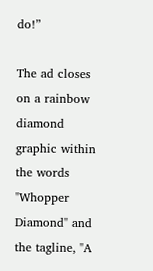do!”

The ad closes on a rainbow diamond graphic within the words "Whopper Diamond" and the tagline, "A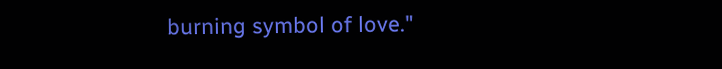burning symbol of love."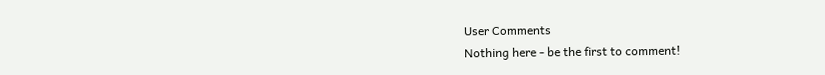User Comments
Nothing here - be the first to comment!